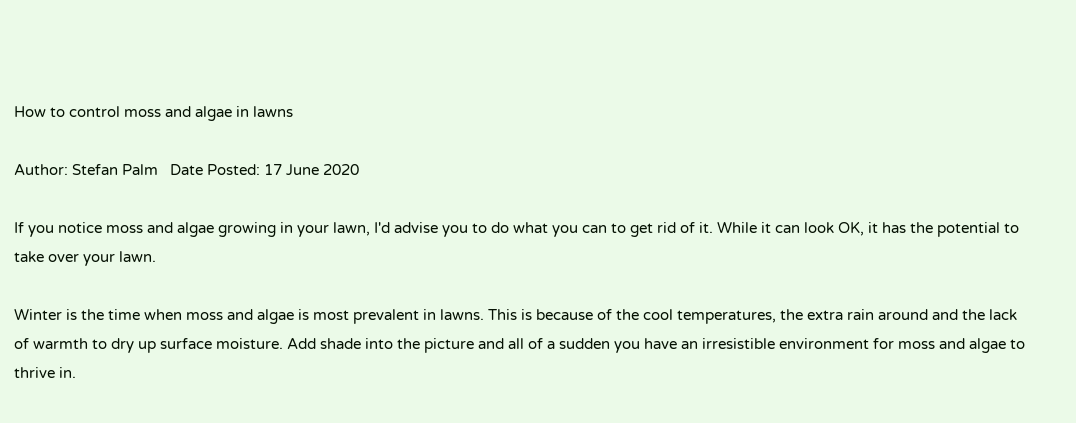How to control moss and algae in lawns

Author: Stefan Palm   Date Posted: 17 June 2020

If you notice moss and algae growing in your lawn, I'd advise you to do what you can to get rid of it. While it can look OK, it has the potential to take over your lawn.

Winter is the time when moss and algae is most prevalent in lawns. This is because of the cool temperatures, the extra rain around and the lack of warmth to dry up surface moisture. Add shade into the picture and all of a sudden you have an irresistible environment for moss and algae to thrive in.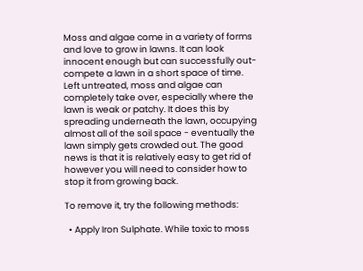Moss and algae come in a variety of forms and love to grow in lawns. It can look innocent enough but can successfully out-compete a lawn in a short space of time. Left untreated, moss and algae can completely take over, especially where the lawn is weak or patchy. It does this by spreading underneath the lawn, occupying almost all of the soil space - eventually the lawn simply gets crowded out. The good news is that it is relatively easy to get rid of however you will need to consider how to stop it from growing back.

To remove it, try the following methods:

  • Apply Iron Sulphate. While toxic to moss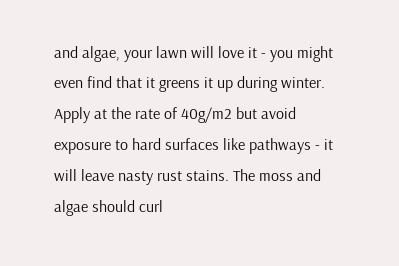and algae, your lawn will love it - you might even find that it greens it up during winter. Apply at the rate of 40g/m2 but avoid exposure to hard surfaces like pathways - it will leave nasty rust stains. The moss and algae should curl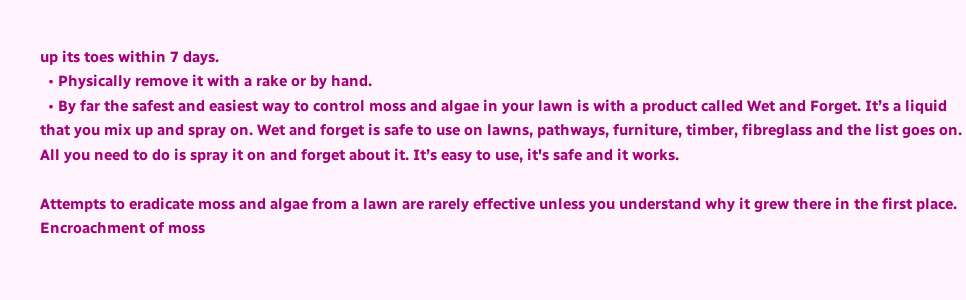up its toes within 7 days.
  • Physically remove it with a rake or by hand.
  • By far the safest and easiest way to control moss and algae in your lawn is with a product called Wet and Forget. It’s a liquid that you mix up and spray on. Wet and forget is safe to use on lawns, pathways, furniture, timber, fibreglass and the list goes on. All you need to do is spray it on and forget about it. It’s easy to use, it's safe and it works.

Attempts to eradicate moss and algae from a lawn are rarely effective unless you understand why it grew there in the first place.  Encroachment of moss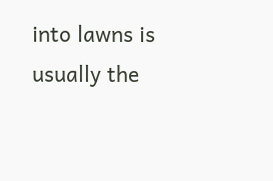into lawns is usually the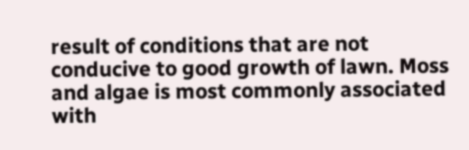result of conditions that are not conducive to good growth of lawn. Moss and algae is most commonly associated with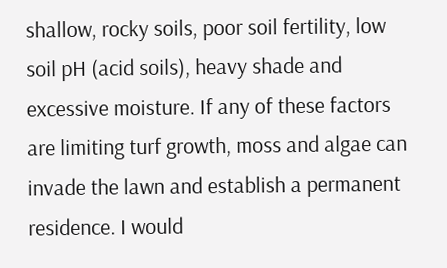shallow, rocky soils, poor soil fertility, low soil pH (acid soils), heavy shade and excessive moisture. If any of these factors are limiting turf growth, moss and algae can invade the lawn and establish a permanent residence. I would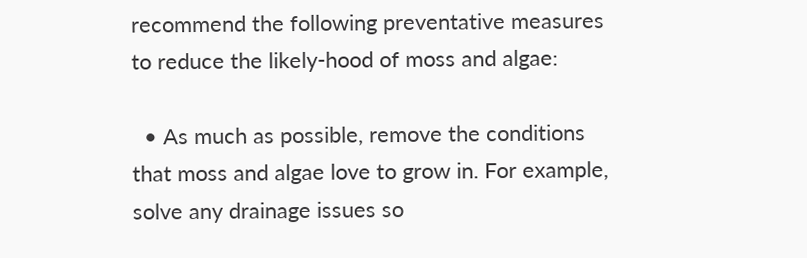recommend the following preventative measures to reduce the likely-hood of moss and algae:

  • As much as possible, remove the conditions that moss and algae love to grow in. For example, solve any drainage issues so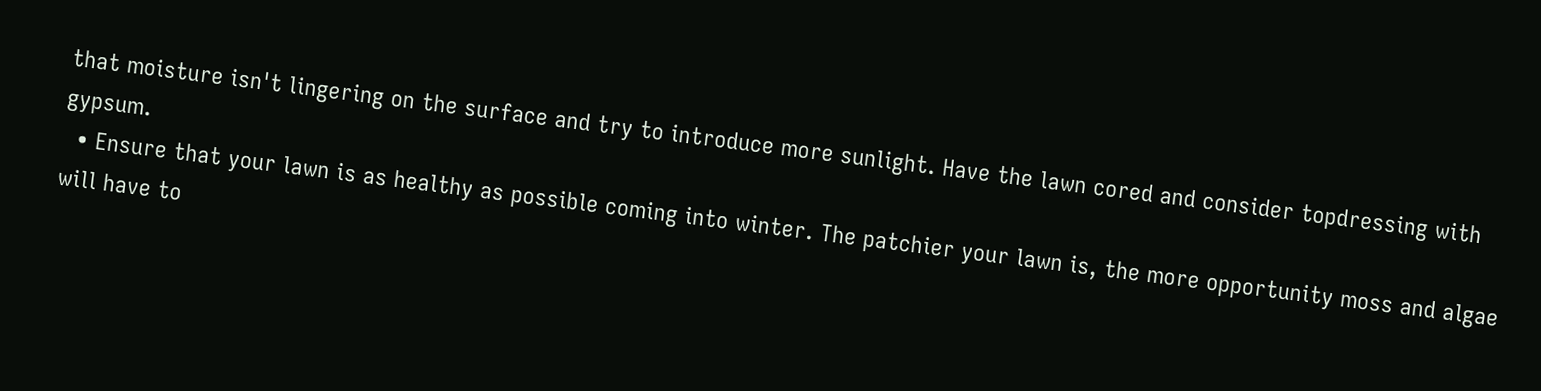that moisture isn't lingering on the surface and try to introduce more sunlight. Have the lawn cored and consider topdressing with gypsum.
  • Ensure that your lawn is as healthy as possible coming into winter. The patchier your lawn is, the more opportunity moss and algae will have to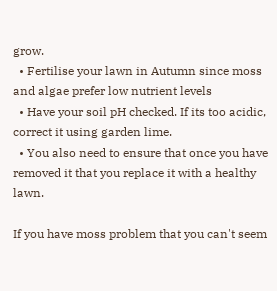grow.
  • Fertilise your lawn in Autumn since moss and algae prefer low nutrient levels
  • Have your soil pH checked. If its too acidic, correct it using garden lime.
  • You also need to ensure that once you have removed it that you replace it with a healthy lawn.

If you have moss problem that you can't seem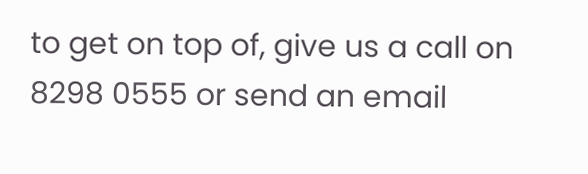to get on top of, give us a call on 8298 0555 or send an email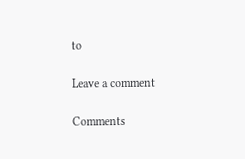to

Leave a comment

Comments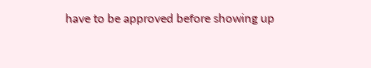have to be approved before showing up